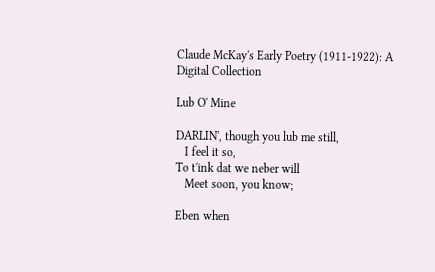Claude McKay's Early Poetry (1911-1922): A Digital Collection

Lub O' Mine

DARLIN', though you lub me still,
   I feel it so,
To t'ink dat we neber will
   Meet soon, you know;

Eben when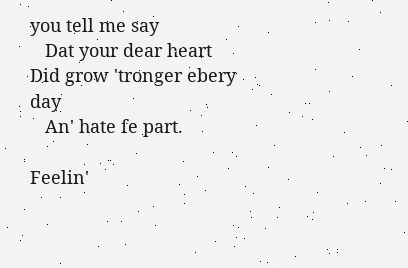you tell me say
   Dat your dear heart
Did grow 'tronger ebery day
   An' hate fe part.

Feelin'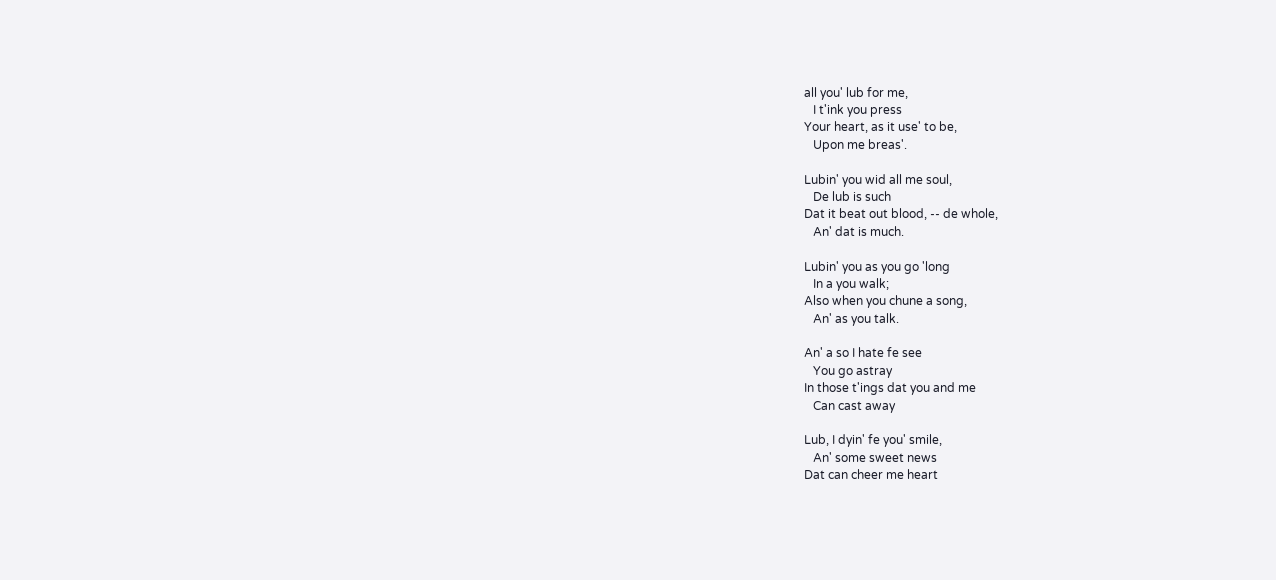all you' lub for me,
   I t'ink you press
Your heart, as it use' to be,
   Upon me breas'.

Lubin' you wid all me soul,
   De lub is such
Dat it beat out blood, -- de whole,
   An' dat is much.

Lubin' you as you go 'long
   In a you walk;
Also when you chune a song,
   An' as you talk.

An' a so I hate fe see
   You go astray
In those t'ings dat you and me
   Can cast away

Lub, I dyin' fe you' smile,
   An' some sweet news
Dat can cheer me heart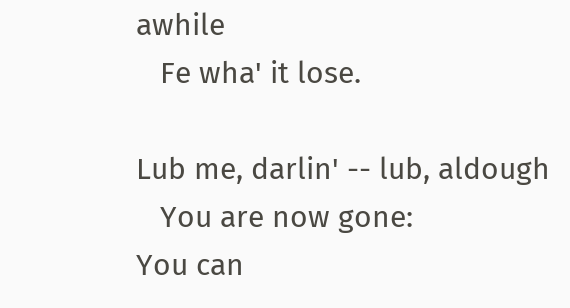awhile
   Fe wha' it lose.

Lub me, darlin' -- lub, aldough
   You are now gone:
You can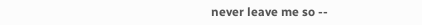never leave me so --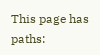This page has paths: